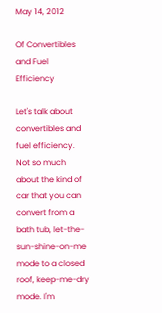May 14, 2012

Of Convertibles and Fuel Efficiency

Let's talk about convertibles and fuel efficiency. Not so much about the kind of car that you can convert from a bath tub, let-the-sun-shine-on-me mode to a closed roof, keep-me-dry mode. I'm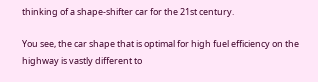thinking of a shape-shifter car for the 21st century.

You see, the car shape that is optimal for high fuel efficiency on the highway is vastly different to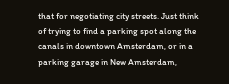that for negotiating city streets. Just think of trying to find a parking spot along the canals in downtown Amsterdam, or in a parking garage in New Amsterdam,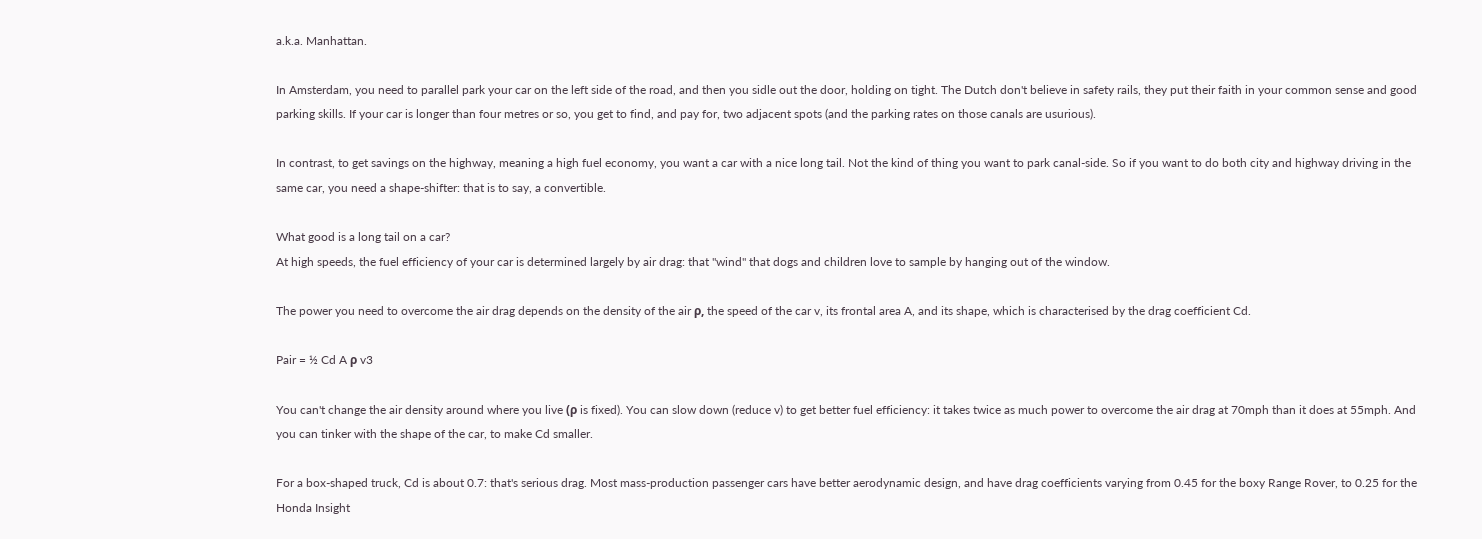a.k.a. Manhattan.

In Amsterdam, you need to parallel park your car on the left side of the road, and then you sidle out the door, holding on tight. The Dutch don't believe in safety rails, they put their faith in your common sense and good parking skills. If your car is longer than four metres or so, you get to find, and pay for, two adjacent spots (and the parking rates on those canals are usurious).

In contrast, to get savings on the highway, meaning a high fuel economy, you want a car with a nice long tail. Not the kind of thing you want to park canal-side. So if you want to do both city and highway driving in the same car, you need a shape-shifter: that is to say, a convertible.

What good is a long tail on a car?
At high speeds, the fuel efficiency of your car is determined largely by air drag: that "wind" that dogs and children love to sample by hanging out of the window.

The power you need to overcome the air drag depends on the density of the air ρ, the speed of the car v, its frontal area A, and its shape, which is characterised by the drag coefficient Cd.

Pair = ½ Cd A ρ v3

You can't change the air density around where you live (ρ is fixed). You can slow down (reduce v) to get better fuel efficiency: it takes twice as much power to overcome the air drag at 70mph than it does at 55mph. And you can tinker with the shape of the car, to make Cd smaller.

For a box-shaped truck, Cd is about 0.7: that's serious drag. Most mass-production passenger cars have better aerodynamic design, and have drag coefficients varying from 0.45 for the boxy Range Rover, to 0.25 for the Honda Insight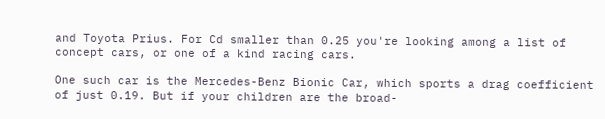and Toyota Prius. For Cd smaller than 0.25 you're looking among a list of concept cars, or one of a kind racing cars.

One such car is the Mercedes-Benz Bionic Car, which sports a drag coefficient of just 0.19. But if your children are the broad-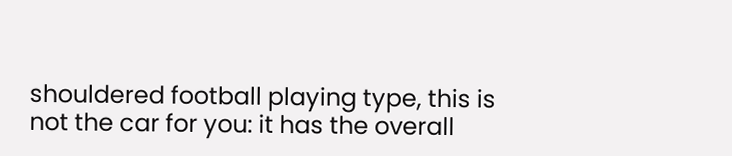shouldered football playing type, this is not the car for you: it has the overall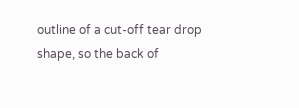outline of a cut-off tear drop shape, so the back of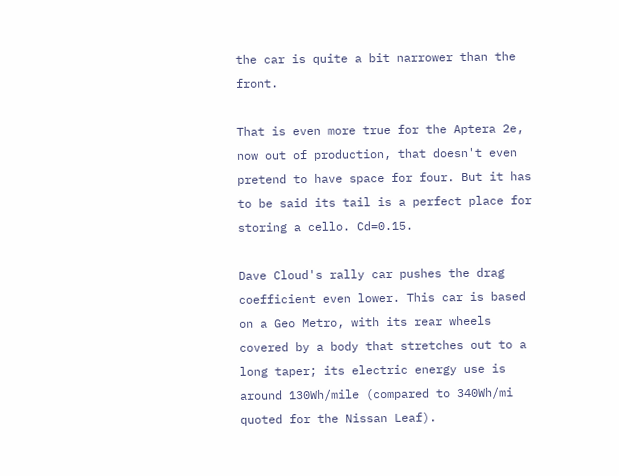the car is quite a bit narrower than the front.

That is even more true for the Aptera 2e, now out of production, that doesn't even pretend to have space for four. But it has to be said its tail is a perfect place for storing a cello. Cd=0.15.

Dave Cloud's rally car pushes the drag coefficient even lower. This car is based on a Geo Metro, with its rear wheels covered by a body that stretches out to a long taper; its electric energy use is around 130Wh/mile (compared to 340Wh/mi quoted for the Nissan Leaf).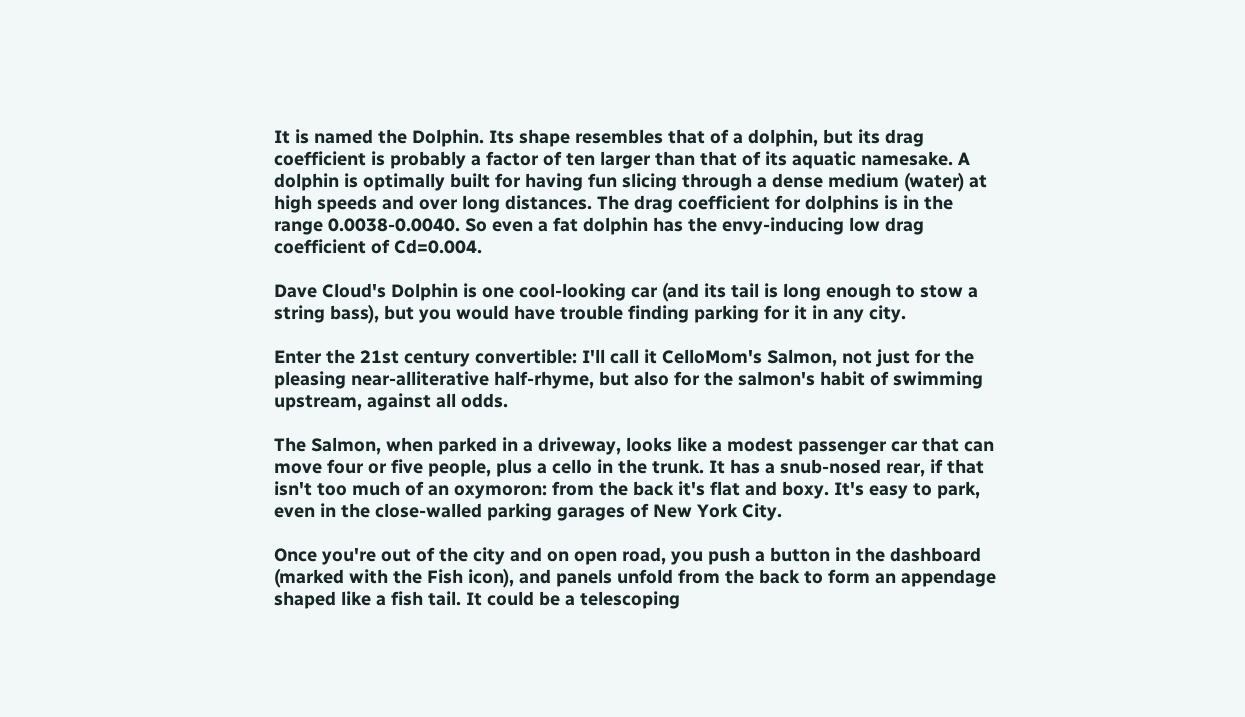It is named the Dolphin. Its shape resembles that of a dolphin, but its drag coefficient is probably a factor of ten larger than that of its aquatic namesake. A dolphin is optimally built for having fun slicing through a dense medium (water) at high speeds and over long distances. The drag coefficient for dolphins is in the range 0.0038-0.0040. So even a fat dolphin has the envy-inducing low drag coefficient of Cd=0.004.

Dave Cloud's Dolphin is one cool-looking car (and its tail is long enough to stow a string bass), but you would have trouble finding parking for it in any city.

Enter the 21st century convertible: I'll call it CelloMom's Salmon, not just for the pleasing near-alliterative half-rhyme, but also for the salmon's habit of swimming upstream, against all odds.

The Salmon, when parked in a driveway, looks like a modest passenger car that can move four or five people, plus a cello in the trunk. It has a snub-nosed rear, if that isn't too much of an oxymoron: from the back it's flat and boxy. It's easy to park, even in the close-walled parking garages of New York City.

Once you're out of the city and on open road, you push a button in the dashboard (marked with the Fish icon), and panels unfold from the back to form an appendage shaped like a fish tail. It could be a telescoping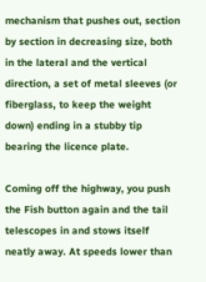mechanism that pushes out, section by section in decreasing size, both in the lateral and the vertical direction, a set of metal sleeves (or fiberglass, to keep the weight down) ending in a stubby tip bearing the licence plate.

Coming off the highway, you push the Fish button again and the tail telescopes in and stows itself neatly away. At speeds lower than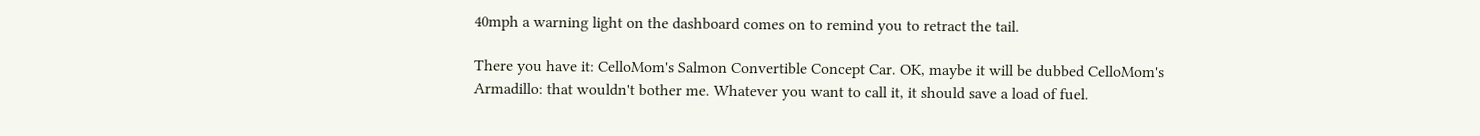40mph a warning light on the dashboard comes on to remind you to retract the tail.

There you have it: CelloMom's Salmon Convertible Concept Car. OK, maybe it will be dubbed CelloMom's Armadillo: that wouldn't bother me. Whatever you want to call it, it should save a load of fuel.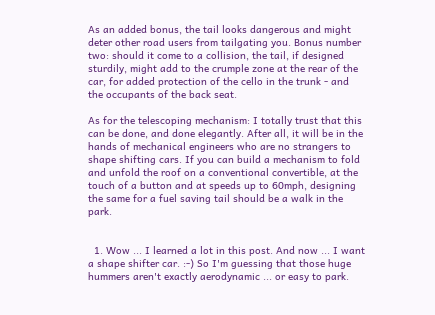As an added bonus, the tail looks dangerous and might deter other road users from tailgating you. Bonus number two: should it come to a collision, the tail, if designed sturdily, might add to the crumple zone at the rear of the car, for added protection of the cello in the trunk - and the occupants of the back seat.

As for the telescoping mechanism: I totally trust that this can be done, and done elegantly. After all, it will be in the hands of mechanical engineers who are no strangers to shape shifting cars. If you can build a mechanism to fold and unfold the roof on a conventional convertible, at the touch of a button and at speeds up to 60mph, designing the same for a fuel saving tail should be a walk in the park.


  1. Wow ... I learned a lot in this post. And now ... I want a shape shifter car. :-) So I'm guessing that those huge hummers aren't exactly aerodynamic ... or easy to park.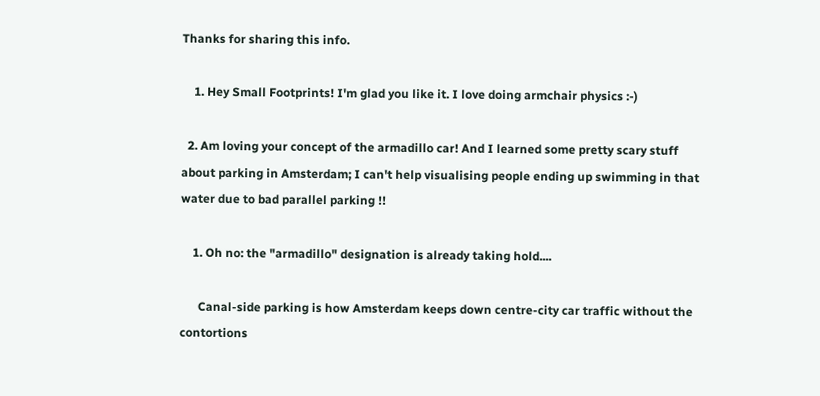Thanks for sharing this info.

    1. Hey Small Footprints! I'm glad you like it. I love doing armchair physics :-)

  2. Am loving your concept of the armadillo car! And I learned some pretty scary stuff about parking in Amsterdam; I can't help visualising people ending up swimming in that water due to bad parallel parking !!

    1. Oh no: the "armadillo" designation is already taking hold....

      Canal-side parking is how Amsterdam keeps down centre-city car traffic without the contortions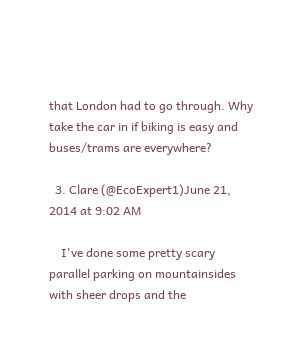that London had to go through. Why take the car in if biking is easy and buses/trams are everywhere?

  3. Clare (@EcoExpert1)June 21, 2014 at 9:02 AM

    I've done some pretty scary parallel parking on mountainsides with sheer drops and the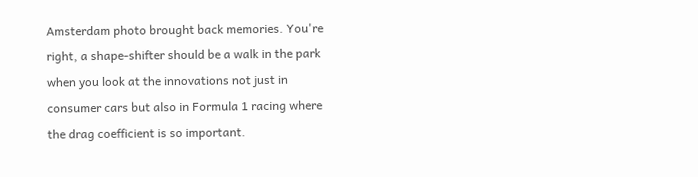Amsterdam photo brought back memories. You're right, a shape-shifter should be a walk in the park when you look at the innovations not just in consumer cars but also in Formula 1 racing where the drag coefficient is so important.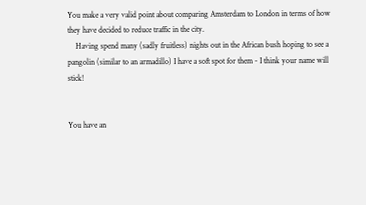You make a very valid point about comparing Amsterdam to London in terms of how they have decided to reduce traffic in the city.
    Having spend many (sadly fruitless) nights out in the African bush hoping to see a pangolin (similar to an armadillo) I have a soft spot for them - I think your name will stick!


You have an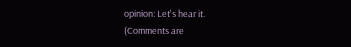opinion: Let's hear it.
(Comments are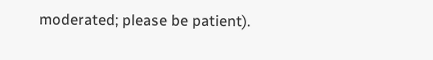moderated; please be patient).